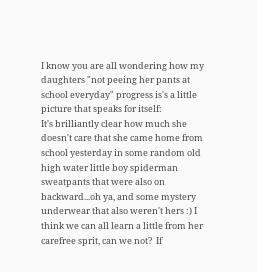I know you are all wondering how my daughters "not peeing her pants at school everyday" progress is's a little picture that speaks for itself:
It's brilliantly clear how much she doesn't care that she came home from school yesterday in some random old high water little boy spiderman sweatpants that were also on backward...oh ya, and some mystery underwear that also weren't hers :) I think we can all learn a little from her carefree sprit, can we not?  If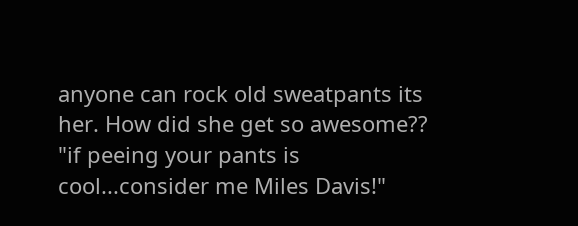anyone can rock old sweatpants its her. How did she get so awesome?? "if peeing your pants is cool...consider me Miles Davis!"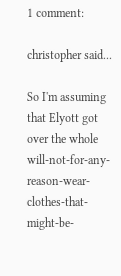1 comment:

christopher said...

So I'm assuming that Elyott got over the whole will-not-for-any-reason-wear-clothes-that-might-be-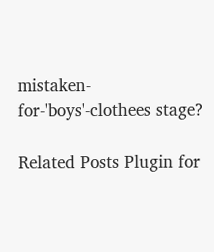mistaken-for-'boys'-clothees stage?

Related Posts Plugin for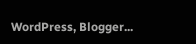WordPress, Blogger...